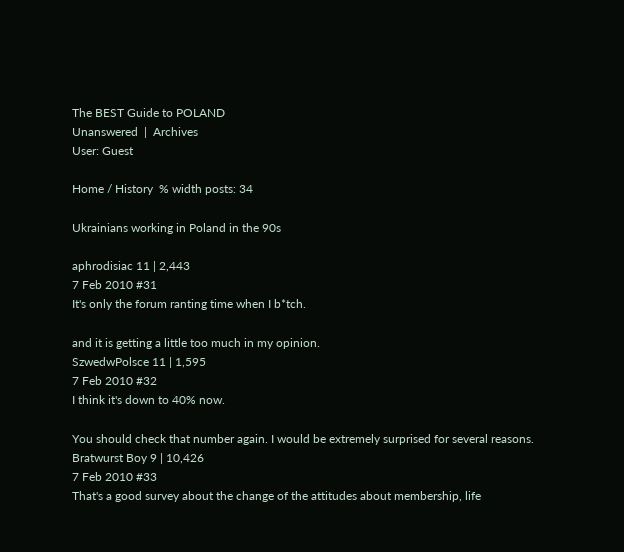The BEST Guide to POLAND
Unanswered  |  Archives
User: Guest

Home / History  % width posts: 34

Ukrainians working in Poland in the 90s

aphrodisiac 11 | 2,443
7 Feb 2010 #31
It's only the forum ranting time when I b*tch.

and it is getting a little too much in my opinion.
SzwedwPolsce 11 | 1,595
7 Feb 2010 #32
I think it's down to 40% now.

You should check that number again. I would be extremely surprised for several reasons.
Bratwurst Boy 9 | 10,426
7 Feb 2010 #33
That's a good survey about the change of the attitudes about membership, life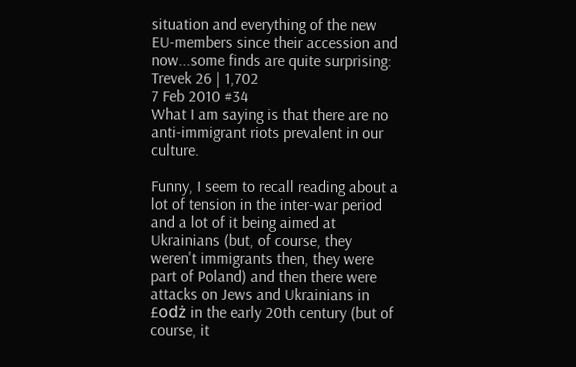situation and everything of the new EU-members since their accession and now...some finds are quite surprising:
Trevek 26 | 1,702
7 Feb 2010 #34
What I am saying is that there are no anti-immigrant riots prevalent in our culture.

Funny, I seem to recall reading about a lot of tension in the inter-war period and a lot of it being aimed at Ukrainians (but, of course, they weren't immigrants then, they were part of Poland) and then there were attacks on Jews and Ukrainians in £odż in the early 20th century (but of course, it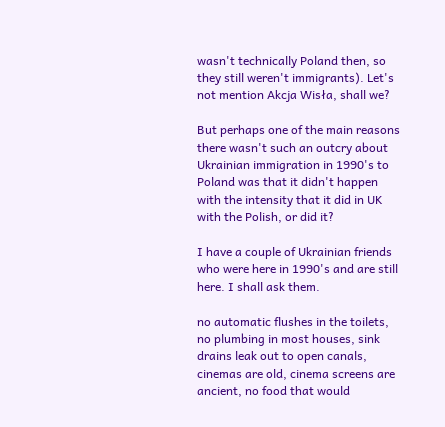wasn't technically Poland then, so they still weren't immigrants). Let's not mention Akcja Wisła, shall we?

But perhaps one of the main reasons there wasn't such an outcry about Ukrainian immigration in 1990's to Poland was that it didn't happen with the intensity that it did in UK with the Polish, or did it?

I have a couple of Ukrainian friends who were here in 1990's and are still here. I shall ask them.

no automatic flushes in the toilets, no plumbing in most houses, sink drains leak out to open canals, cinemas are old, cinema screens are ancient, no food that would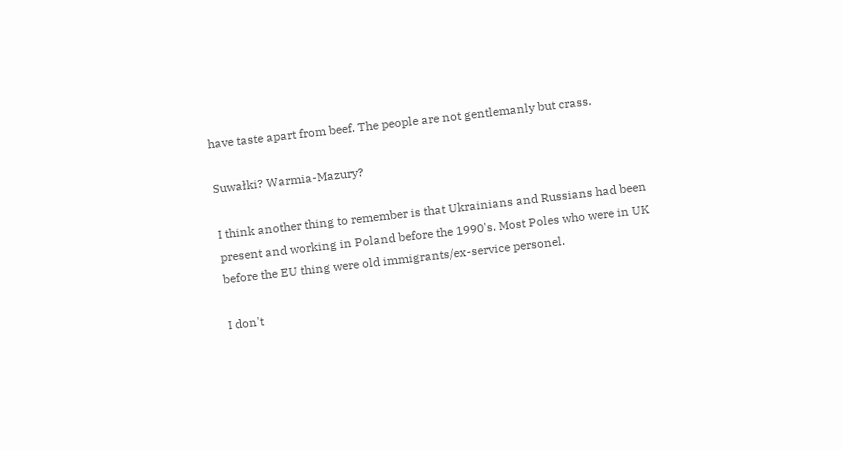have taste apart from beef. The people are not gentlemanly but crass.

Suwałki? Warmia-Mazury?

I think another thing to remember is that Ukrainians and Russians had been present and working in Poland before the 1990's. Most Poles who were in UK before the EU thing were old immigrants/ex-service personel.

I don't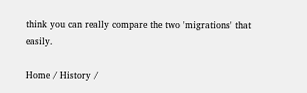think you can really compare the two 'migrations' that easily.

Home / History /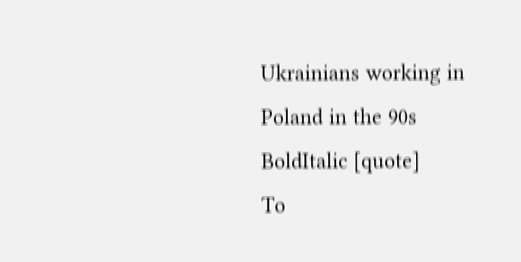Ukrainians working in Poland in the 90s
BoldItalic [quote]
To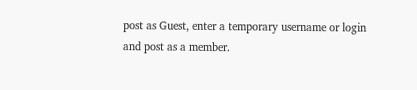post as Guest, enter a temporary username or login and post as a member.